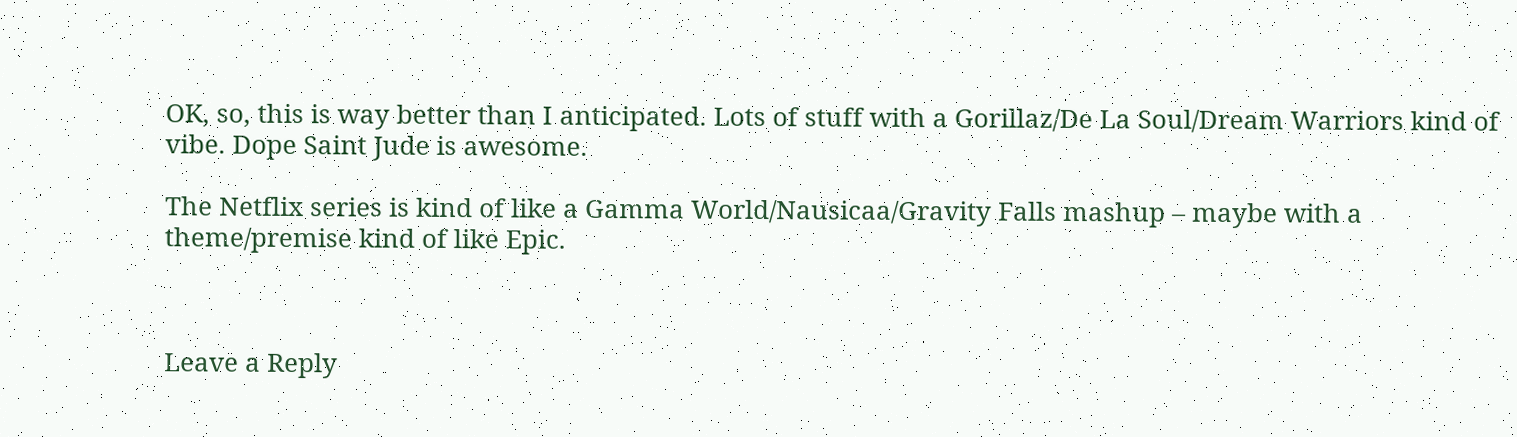OK, so, this is way better than I anticipated. Lots of stuff with a Gorillaz/De La Soul/Dream Warriors kind of vibe. Dope Saint Jude is awesome.

The Netflix series is kind of like a Gamma World/Nausicaa/Gravity Falls mashup – maybe with a theme/premise kind of like Epic.



Leave a Reply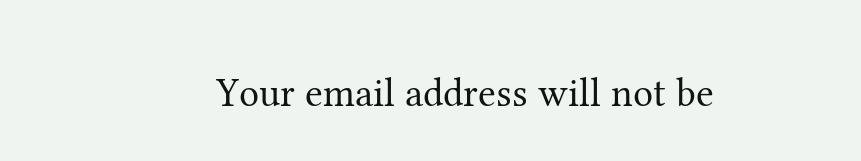Your email address will not be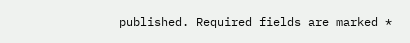published. Required fields are marked *